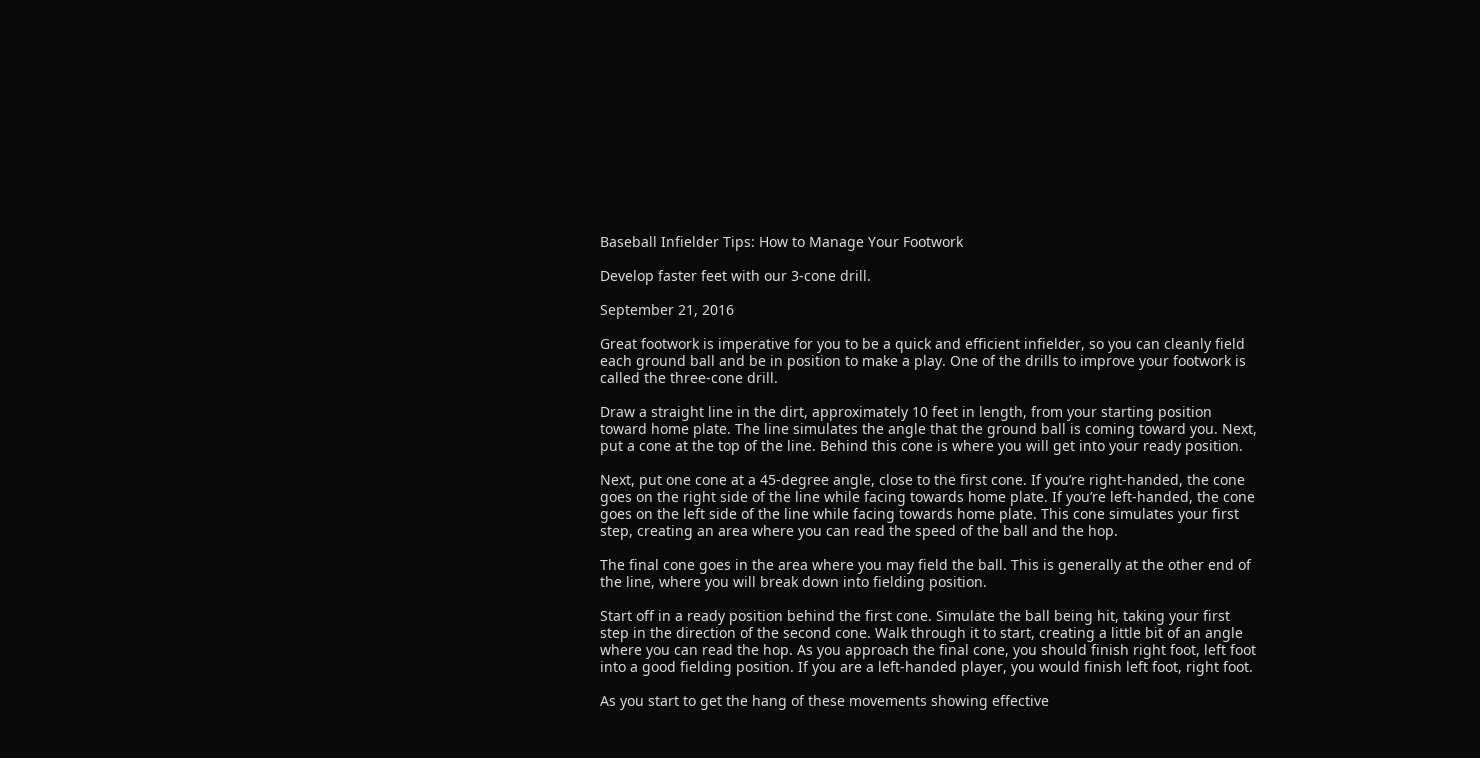Baseball Infielder Tips: How to Manage Your Footwork

Develop faster feet with our 3-cone drill.

September 21, 2016

Great footwork is imperative for you to be a quick and efficient infielder, so you can cleanly field each ground ball and be in position to make a play. One of the drills to improve your footwork is called the three-cone drill.

Draw a straight line in the dirt, approximately 10 feet in length, from your starting position toward home plate. The line simulates the angle that the ground ball is coming toward you. Next, put a cone at the top of the line. Behind this cone is where you will get into your ready position.

Next, put one cone at a 45-degree angle, close to the first cone. If you’re right-handed, the cone goes on the right side of the line while facing towards home plate. If you’re left-handed, the cone goes on the left side of the line while facing towards home plate. This cone simulates your first step, creating an area where you can read the speed of the ball and the hop.

The final cone goes in the area where you may field the ball. This is generally at the other end of the line, where you will break down into fielding position.

Start off in a ready position behind the first cone. Simulate the ball being hit, taking your first step in the direction of the second cone. Walk through it to start, creating a little bit of an angle where you can read the hop. As you approach the final cone, you should finish right foot, left foot into a good fielding position. If you are a left-handed player, you would finish left foot, right foot.

As you start to get the hang of these movements showing effective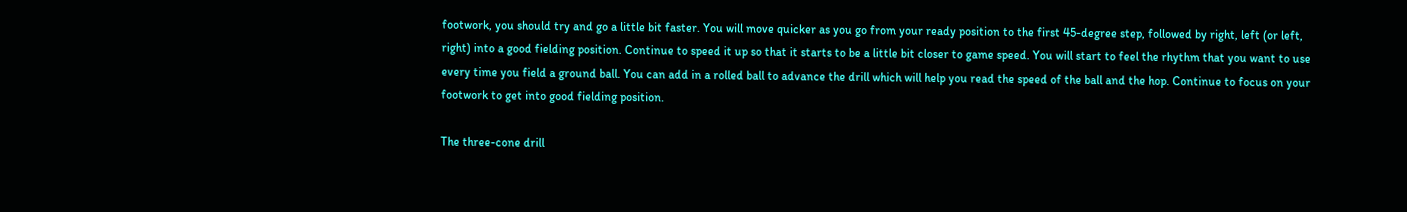footwork, you should try and go a little bit faster. You will move quicker as you go from your ready position to the first 45-degree step, followed by right, left (or left, right) into a good fielding position. Continue to speed it up so that it starts to be a little bit closer to game speed. You will start to feel the rhythm that you want to use every time you field a ground ball. You can add in a rolled ball to advance the drill which will help you read the speed of the ball and the hop. Continue to focus on your footwork to get into good fielding position.

The three-cone drill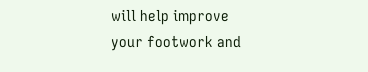will help improve your footwork and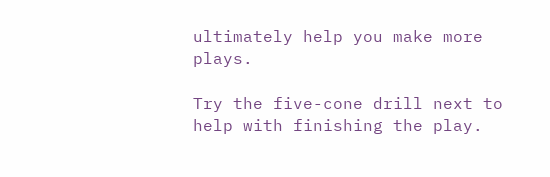ultimately help you make more plays.

Try the five-cone drill next to help with finishing the play.